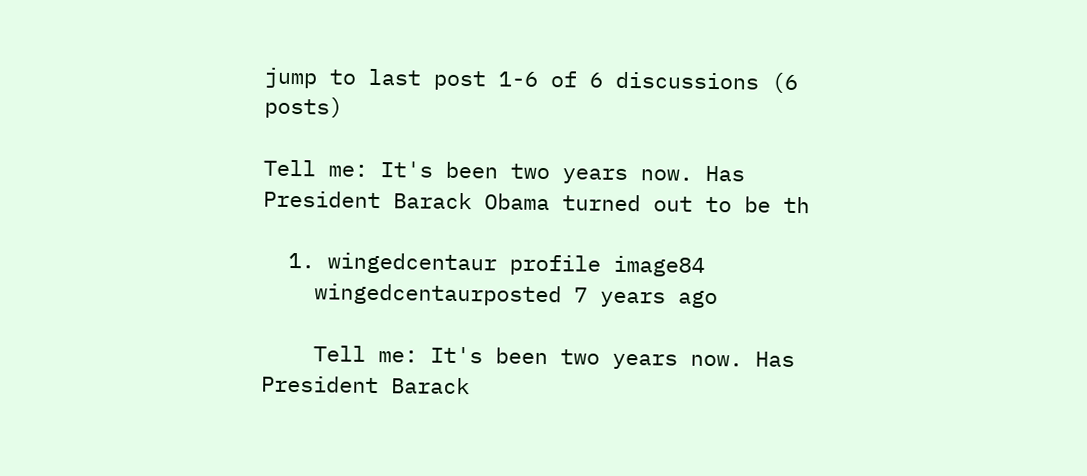jump to last post 1-6 of 6 discussions (6 posts)

Tell me: It's been two years now. Has President Barack Obama turned out to be th

  1. wingedcentaur profile image84
    wingedcentaurposted 7 years ago

    Tell me: It's been two years now. Has President Barack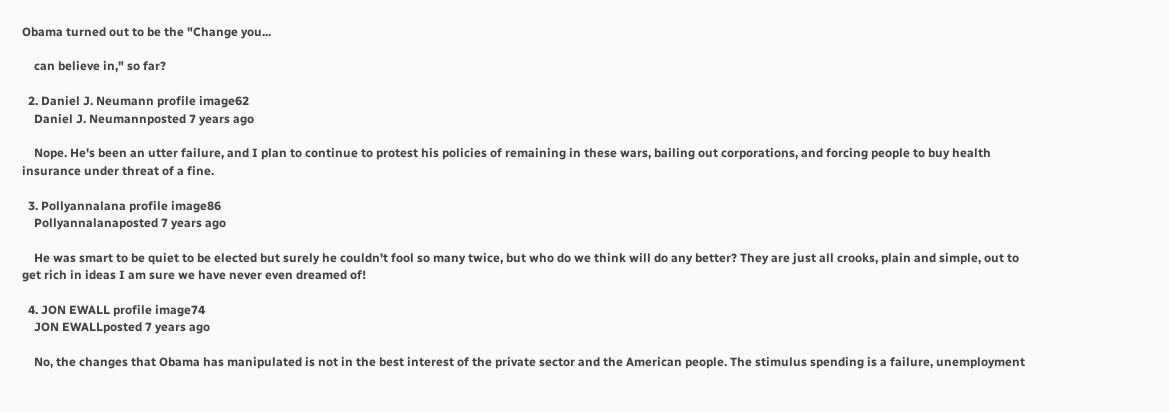Obama turned out to be the "Change you...

    can believe in," so far?

  2. Daniel J. Neumann profile image62
    Daniel J. Neumannposted 7 years ago

    Nope. He's been an utter failure, and I plan to continue to protest his policies of remaining in these wars, bailing out corporations, and forcing people to buy health insurance under threat of a fine.

  3. Pollyannalana profile image86
    Pollyannalanaposted 7 years ago

    He was smart to be quiet to be elected but surely he couldn't fool so many twice, but who do we think will do any better? They are just all crooks, plain and simple, out to get rich in ideas I am sure we have never even dreamed of!

  4. JON EWALL profile image74
    JON EWALLposted 7 years ago

    No, the changes that Obama has manipulated is not in the best interest of the private sector and the American people. The stimulus spending is a failure, unemployment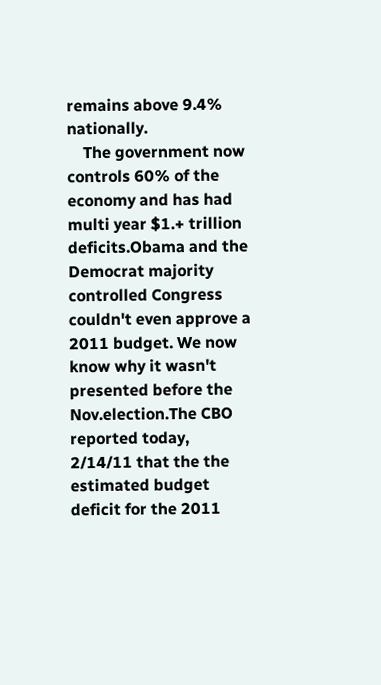remains above 9.4% nationally.
    The government now controls 60% of the economy and has had multi year $1.+ trillion deficits.Obama and the Democrat majority controlled Congress couldn't even approve a 2011 budget. We now know why it wasn't presented before the Nov.election.The CBO reported today, 2/14/11 that the the estimated budget deficit for the 2011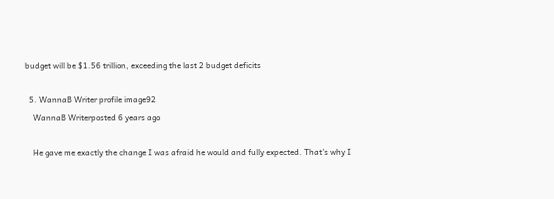budget will be $1.56 trillion, exceeding the last 2 budget deficits

  5. WannaB Writer profile image92
    WannaB Writerposted 6 years ago

    He gave me exactly the change I was afraid he would and fully expected. That's why I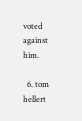voted against him.

  6. tom hellert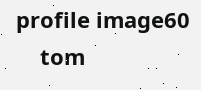profile image60
    tom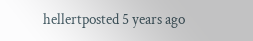hellertposted 5 years ago